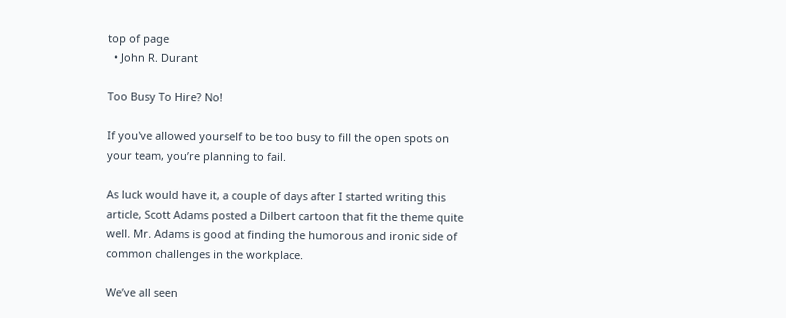top of page
  • John R. Durant

Too Busy To Hire? No!

If you've allowed yourself to be too busy to fill the open spots on your team, you’re planning to fail.

As luck would have it, a couple of days after I started writing this article, Scott Adams posted a Dilbert cartoon that fit the theme quite well. Mr. Adams is good at finding the humorous and ironic side of common challenges in the workplace.

We’ve all seen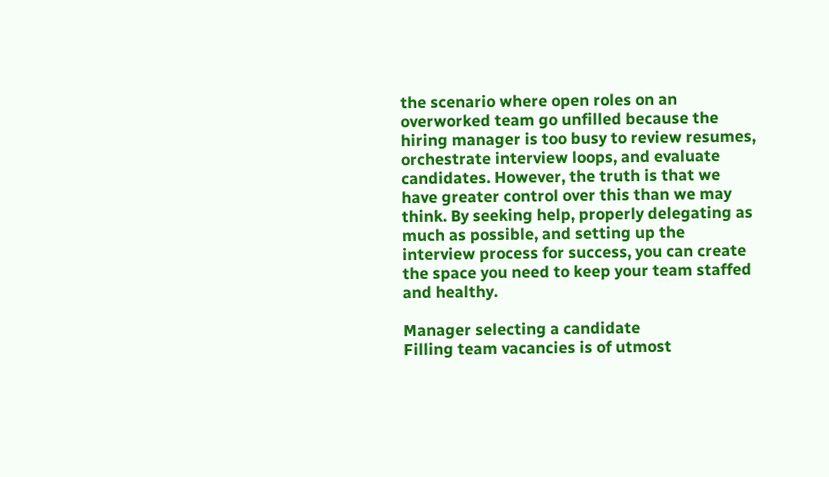the scenario where open roles on an overworked team go unfilled because the hiring manager is too busy to review resumes, orchestrate interview loops, and evaluate candidates. However, the truth is that we have greater control over this than we may think. By seeking help, properly delegating as much as possible, and setting up the interview process for success, you can create the space you need to keep your team staffed and healthy.

Manager selecting a candidate
Filling team vacancies is of utmost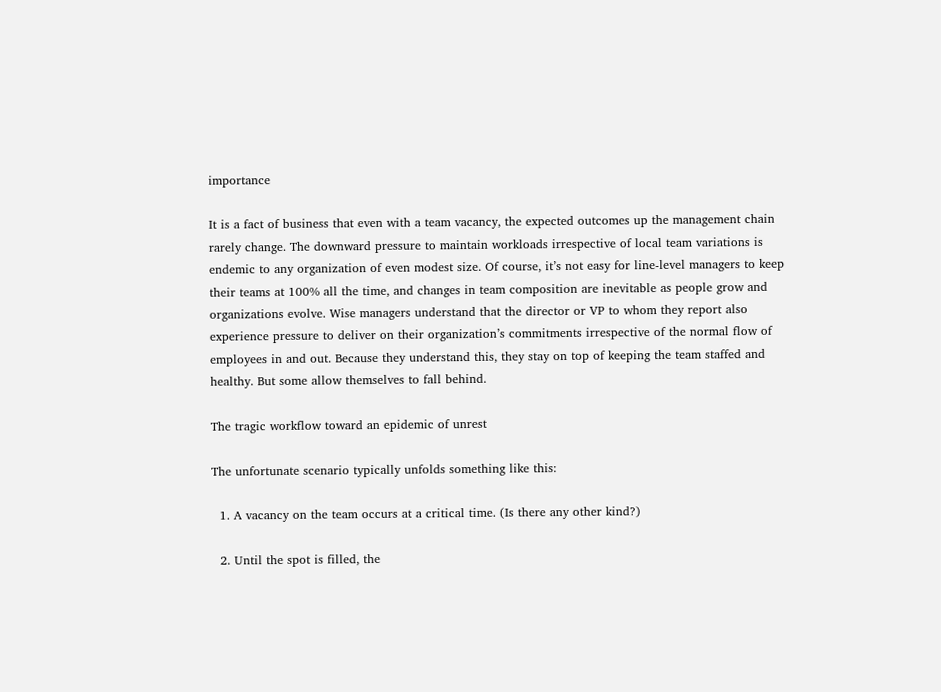importance

It is a fact of business that even with a team vacancy, the expected outcomes up the management chain rarely change. The downward pressure to maintain workloads irrespective of local team variations is endemic to any organization of even modest size. Of course, it’s not easy for line-level managers to keep their teams at 100% all the time, and changes in team composition are inevitable as people grow and organizations evolve. Wise managers understand that the director or VP to whom they report also experience pressure to deliver on their organization’s commitments irrespective of the normal flow of employees in and out. Because they understand this, they stay on top of keeping the team staffed and healthy. But some allow themselves to fall behind.

The tragic workflow toward an epidemic of unrest

The unfortunate scenario typically unfolds something like this:

  1. A vacancy on the team occurs at a critical time. (Is there any other kind?)

  2. Until the spot is filled, the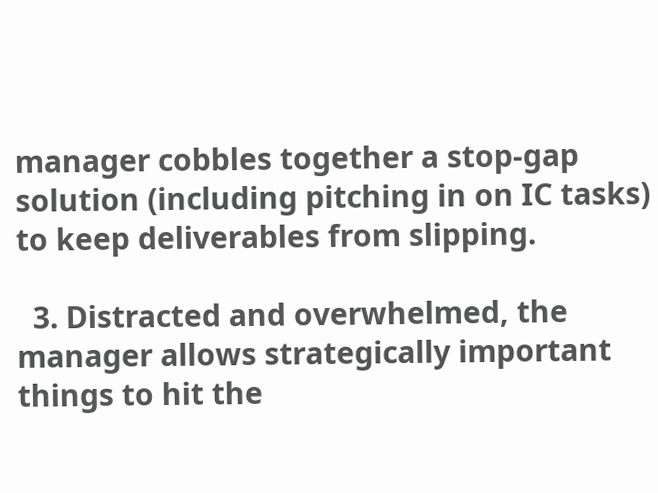manager cobbles together a stop-gap solution (including pitching in on IC tasks) to keep deliverables from slipping.

  3. Distracted and overwhelmed, the manager allows strategically important things to hit the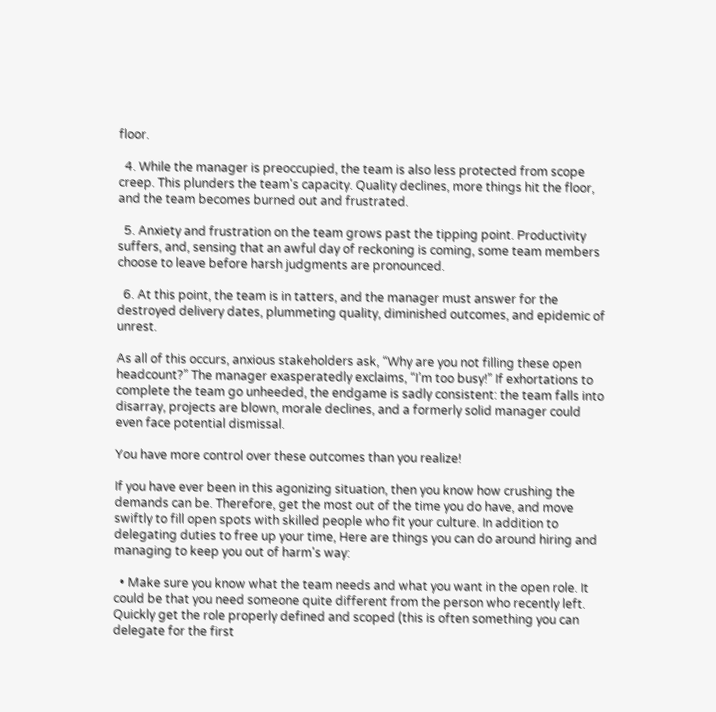floor.

  4. While the manager is preoccupied, the team is also less protected from scope creep. This plunders the team's capacity. Quality declines, more things hit the floor, and the team becomes burned out and frustrated.

  5. Anxiety and frustration on the team grows past the tipping point. Productivity suffers, and, sensing that an awful day of reckoning is coming, some team members choose to leave before harsh judgments are pronounced.

  6. At this point, the team is in tatters, and the manager must answer for the destroyed delivery dates, plummeting quality, diminished outcomes, and epidemic of unrest.

As all of this occurs, anxious stakeholders ask, “Why are you not filling these open headcount?” The manager exasperatedly exclaims, “I’m too busy!” If exhortations to complete the team go unheeded, the endgame is sadly consistent: the team falls into disarray, projects are blown, morale declines, and a formerly solid manager could even face potential dismissal.

You have more control over these outcomes than you realize!

If you have ever been in this agonizing situation, then you know how crushing the demands can be. Therefore, get the most out of the time you do have, and move swiftly to fill open spots with skilled people who fit your culture. In addition to delegating duties to free up your time, Here are things you can do around hiring and managing to keep you out of harm's way:

  • Make sure you know what the team needs and what you want in the open role. It could be that you need someone quite different from the person who recently left. Quickly get the role properly defined and scoped (this is often something you can delegate for the first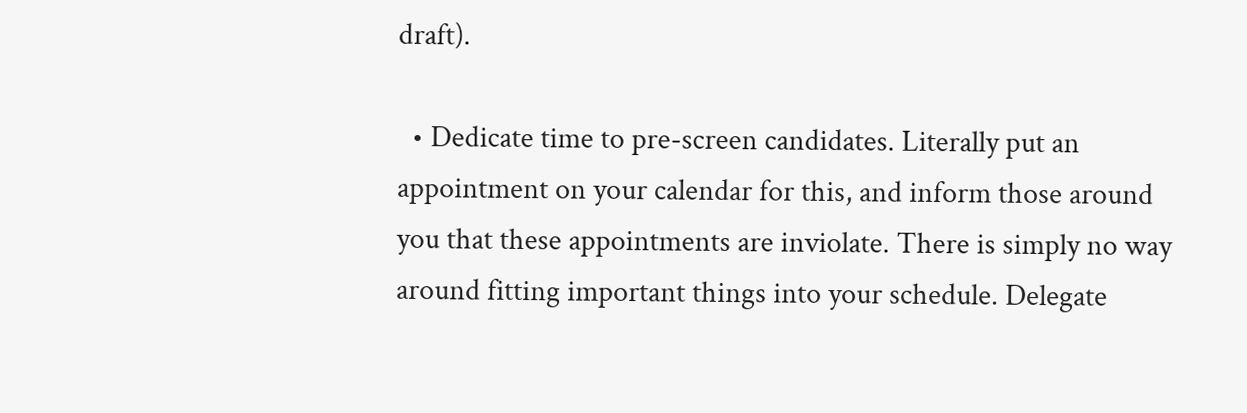draft).

  • Dedicate time to pre-screen candidates. Literally put an appointment on your calendar for this, and inform those around you that these appointments are inviolate. There is simply no way around fitting important things into your schedule. Delegate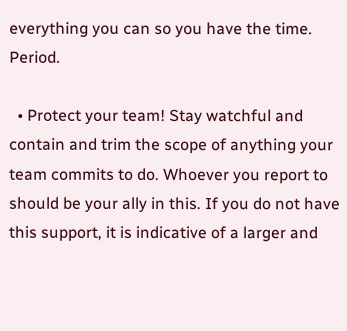everything you can so you have the time. Period.

  • Protect your team! Stay watchful and contain and trim the scope of anything your team commits to do. Whoever you report to should be your ally in this. If you do not have this support, it is indicative of a larger and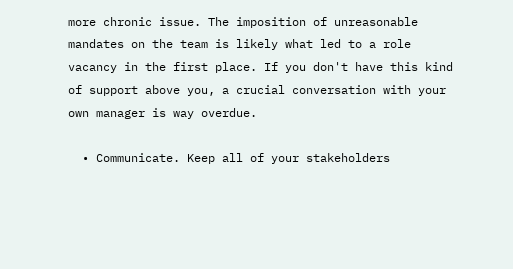more chronic issue. The imposition of unreasonable mandates on the team is likely what led to a role vacancy in the first place. If you don't have this kind of support above you, a crucial conversation with your own manager is way overdue.

  • Communicate. Keep all of your stakeholders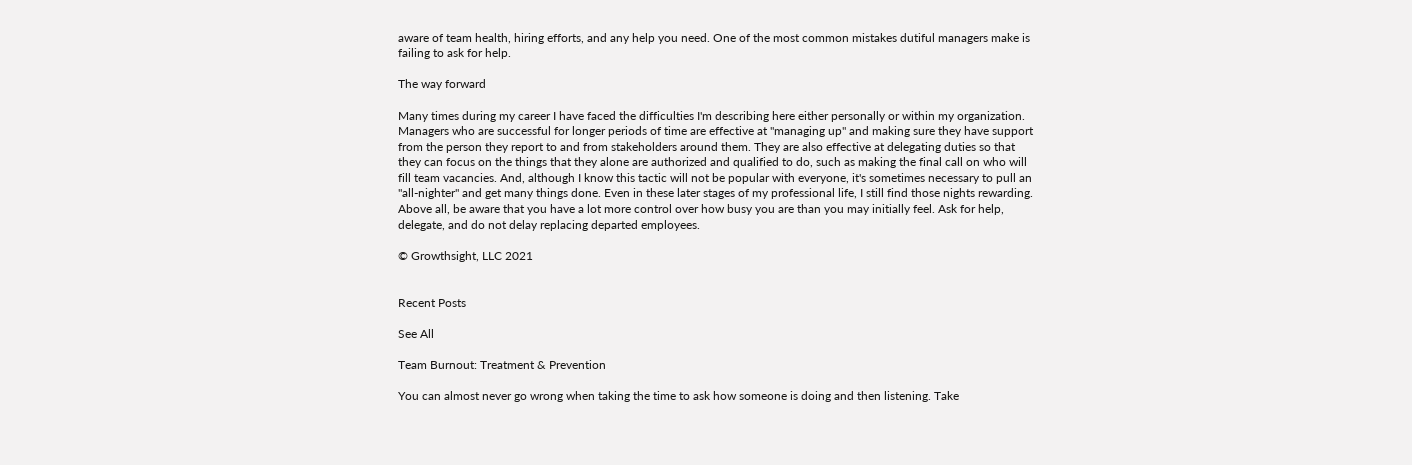aware of team health, hiring efforts, and any help you need. One of the most common mistakes dutiful managers make is failing to ask for help.

The way forward

Many times during my career I have faced the difficulties I'm describing here either personally or within my organization. Managers who are successful for longer periods of time are effective at "managing up" and making sure they have support from the person they report to and from stakeholders around them. They are also effective at delegating duties so that they can focus on the things that they alone are authorized and qualified to do, such as making the final call on who will fill team vacancies. And, although I know this tactic will not be popular with everyone, it's sometimes necessary to pull an "all-nighter" and get many things done. Even in these later stages of my professional life, I still find those nights rewarding. Above all, be aware that you have a lot more control over how busy you are than you may initially feel. Ask for help, delegate, and do not delay replacing departed employees.

© Growthsight, LLC 2021


Recent Posts

See All

Team Burnout: Treatment & Prevention

You can almost never go wrong when taking the time to ask how someone is doing and then listening. Take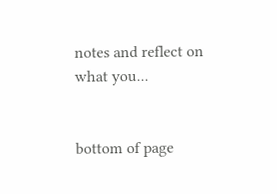notes and reflect on what you...


bottom of page